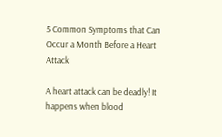5 Common Symptoms that Can Occur a Month Before a Heart Attack

A heart attack can be deadly! It happens when blood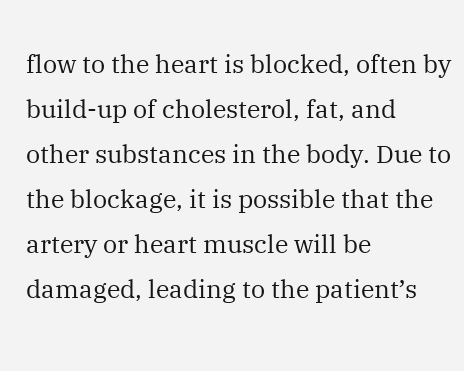flow to the heart is blocked, often by build-up of cholesterol, fat, and other substances in the body. Due to the blockage, it is possible that the artery or heart muscle will be damaged, leading to the patient’s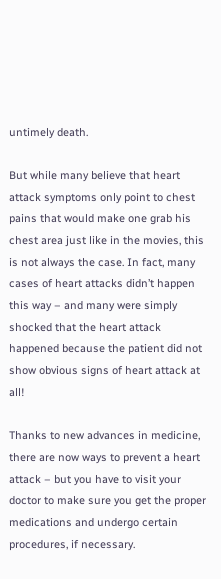untimely death.

But while many believe that heart attack symptoms only point to chest pains that would make one grab his chest area just like in the movies, this is not always the case. In fact, many cases of heart attacks didn’t happen this way – and many were simply shocked that the heart attack happened because the patient did not show obvious signs of heart attack at all!

Thanks to new advances in medicine, there are now ways to prevent a heart attack – but you have to visit your doctor to make sure you get the proper medications and undergo certain procedures, if necessary.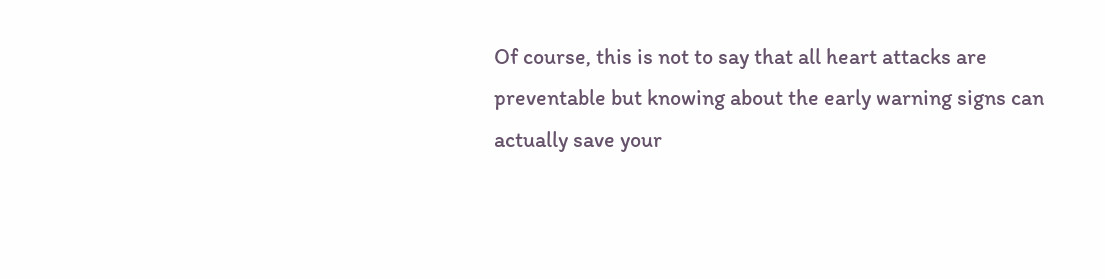Of course, this is not to say that all heart attacks are preventable but knowing about the early warning signs can actually save your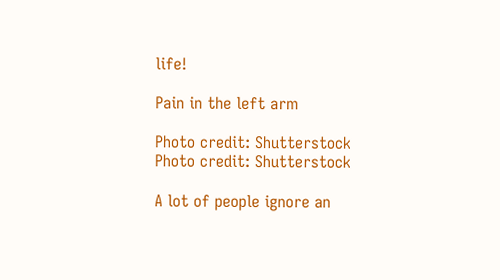life!

Pain in the left arm

Photo credit: Shutterstock
Photo credit: Shutterstock

A lot of people ignore an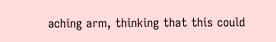aching arm, thinking that this could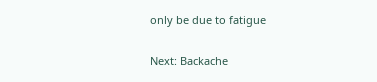only be due to fatigue

Next: Backache